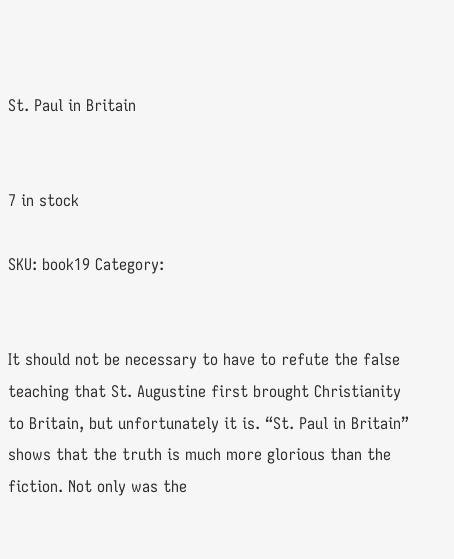St. Paul in Britain


7 in stock

SKU: book19 Category:


It should not be necessary to have to refute the false teaching that St. Augustine first brought Christianity to Britain, but unfortunately it is. “St. Paul in Britain” shows that the truth is much more glorious than the fiction. Not only was the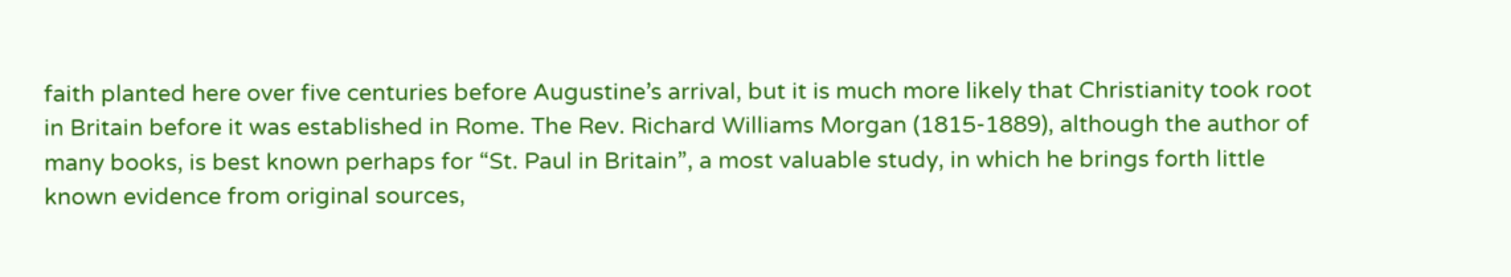faith planted here over five centuries before Augustine’s arrival, but it is much more likely that Christianity took root in Britain before it was established in Rome. The Rev. Richard Williams Morgan (1815-1889), although the author of many books, is best known perhaps for “St. Paul in Britain”, a most valuable study, in which he brings forth little known evidence from original sources,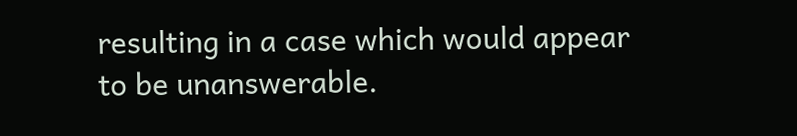resulting in a case which would appear to be unanswerable.